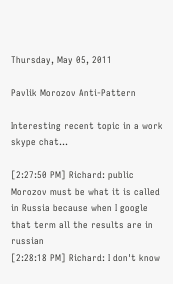Thursday, May 05, 2011

Pavlik Morozov Anti-Pattern

Interesting recent topic in a work skype chat...

[2:27:50 PM] Richard: public Morozov must be what it is called in Russia because when I google that term all the results are in russian
[2:28:18 PM] Richard: I don't know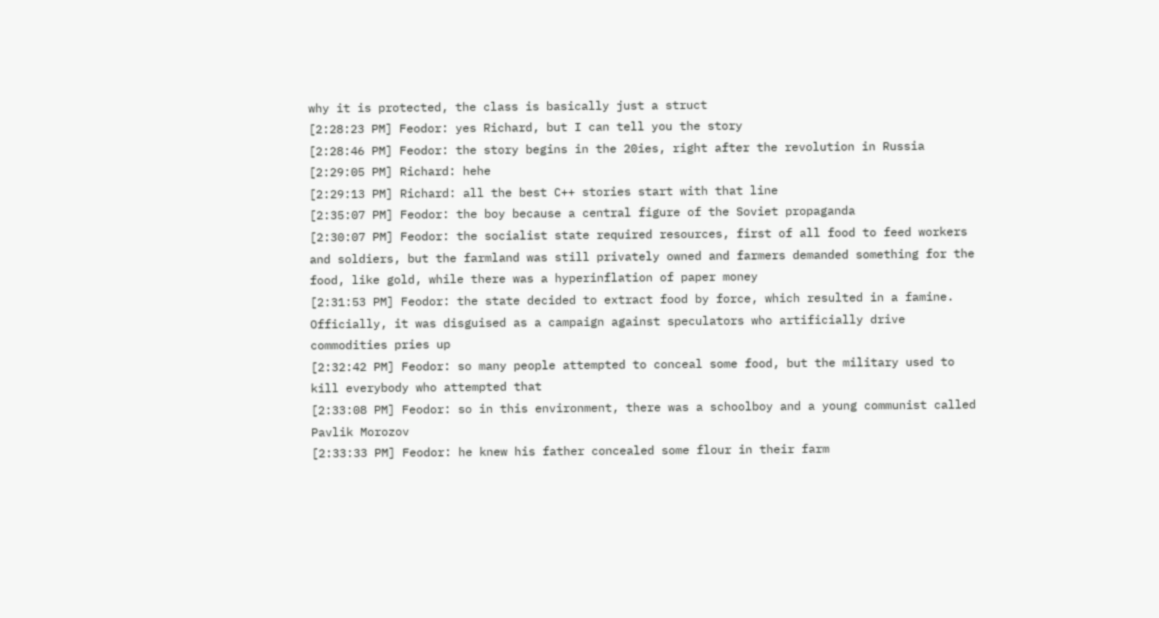why it is protected, the class is basically just a struct
[2:28:23 PM] Feodor: yes Richard, but I can tell you the story
[2:28:46 PM] Feodor: the story begins in the 20ies, right after the revolution in Russia
[2:29:05 PM] Richard: hehe
[2:29:13 PM] Richard: all the best C++ stories start with that line
[2:35:07 PM] Feodor: the boy because a central figure of the Soviet propaganda
[2:30:07 PM] Feodor: the socialist state required resources, first of all food to feed workers and soldiers, but the farmland was still privately owned and farmers demanded something for the food, like gold, while there was a hyperinflation of paper money
[2:31:53 PM] Feodor: the state decided to extract food by force, which resulted in a famine. Officially, it was disguised as a campaign against speculators who artificially drive commodities pries up
[2:32:42 PM] Feodor: so many people attempted to conceal some food, but the military used to kill everybody who attempted that
[2:33:08 PM] Feodor: so in this environment, there was a schoolboy and a young communist called Pavlik Morozov
[2:33:33 PM] Feodor: he knew his father concealed some flour in their farm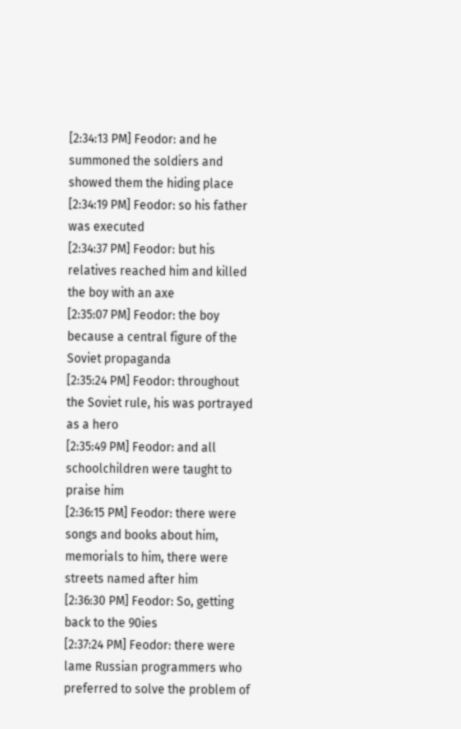[2:34:13 PM] Feodor: and he summoned the soldiers and showed them the hiding place
[2:34:19 PM] Feodor: so his father was executed
[2:34:37 PM] Feodor: but his relatives reached him and killed the boy with an axe
[2:35:07 PM] Feodor: the boy because a central figure of the Soviet propaganda
[2:35:24 PM] Feodor: throughout the Soviet rule, his was portrayed as a hero
[2:35:49 PM] Feodor: and all schoolchildren were taught to praise him
[2:36:15 PM] Feodor: there were songs and books about him, memorials to him, there were streets named after him
[2:36:30 PM] Feodor: So, getting back to the 90ies
[2:37:24 PM] Feodor: there were lame Russian programmers who preferred to solve the problem of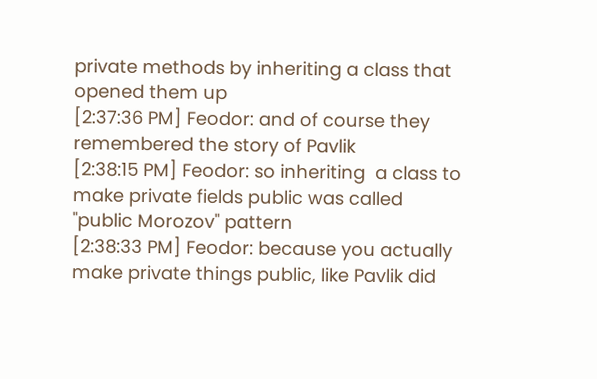private methods by inheriting a class that opened them up
[2:37:36 PM] Feodor: and of course they remembered the story of Pavlik
[2:38:15 PM] Feodor: so inheriting  a class to make private fields public was called "public Morozov" pattern
[2:38:33 PM] Feodor: because you actually make private things public, like Pavlik did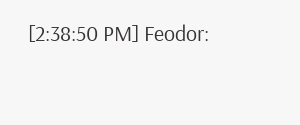[2:38:50 PM] Feodor: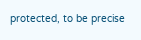protected, to be precise